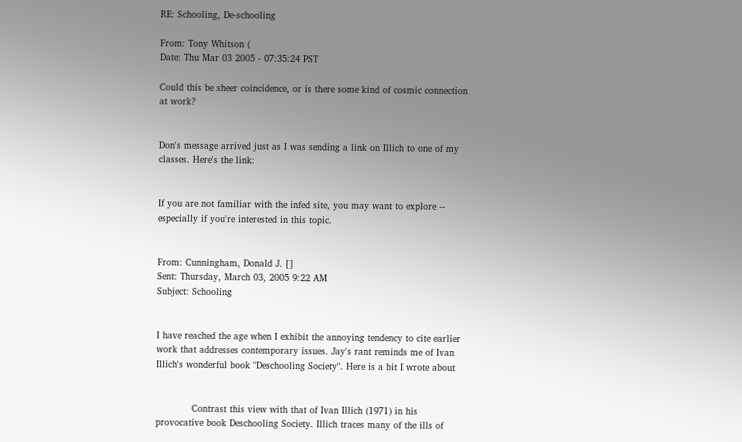RE: Schooling, De-schooling

From: Tony Whitson (
Date: Thu Mar 03 2005 - 07:35:24 PST

Could this be sheer coincidence, or is there some kind of cosmic connection
at work?


Don's message arrived just as I was sending a link on Illich to one of my
classes. Here's the link:


If you are not familiar with the infed site, you may want to explore --
especially if you're interested in this topic.


From: Cunningham, Donald J. []
Sent: Thursday, March 03, 2005 9:22 AM
Subject: Schooling


I have reached the age when I exhibit the annoying tendency to cite earlier
work that addresses contemporary issues. Jay's rant reminds me of Ivan
Illich's wonderful book "Deschooling Society". Here is a bit I wrote about


            Contrast this view with that of Ivan Illich (1971) in his
provocative book Deschooling Society. Illich traces many of the ills of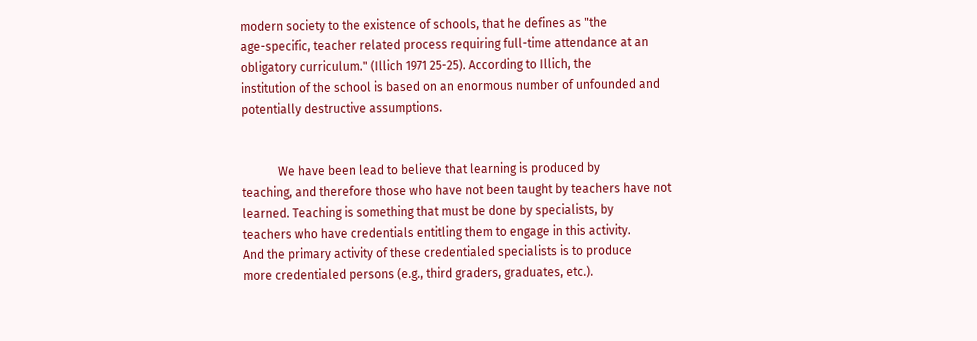modern society to the existence of schools, that he defines as "the
age-specific, teacher related process requiring full-time attendance at an
obligatory curriculum." (Illich 1971 25-25). According to Illich, the
institution of the school is based on an enormous number of unfounded and
potentially destructive assumptions.


            We have been lead to believe that learning is produced by
teaching, and therefore those who have not been taught by teachers have not
learned. Teaching is something that must be done by specialists, by
teachers who have credentials entitling them to engage in this activity.
And the primary activity of these credentialed specialists is to produce
more credentialed persons (e.g., third graders, graduates, etc.).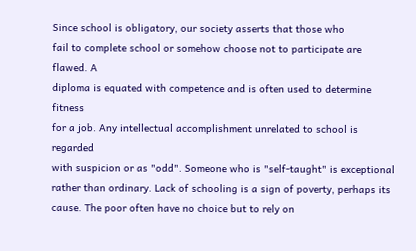Since school is obligatory, our society asserts that those who
fail to complete school or somehow choose not to participate are flawed. A
diploma is equated with competence and is often used to determine fitness
for a job. Any intellectual accomplishment unrelated to school is regarded
with suspicion or as "odd". Someone who is "self-taught" is exceptional
rather than ordinary. Lack of schooling is a sign of poverty, perhaps its
cause. The poor often have no choice but to rely on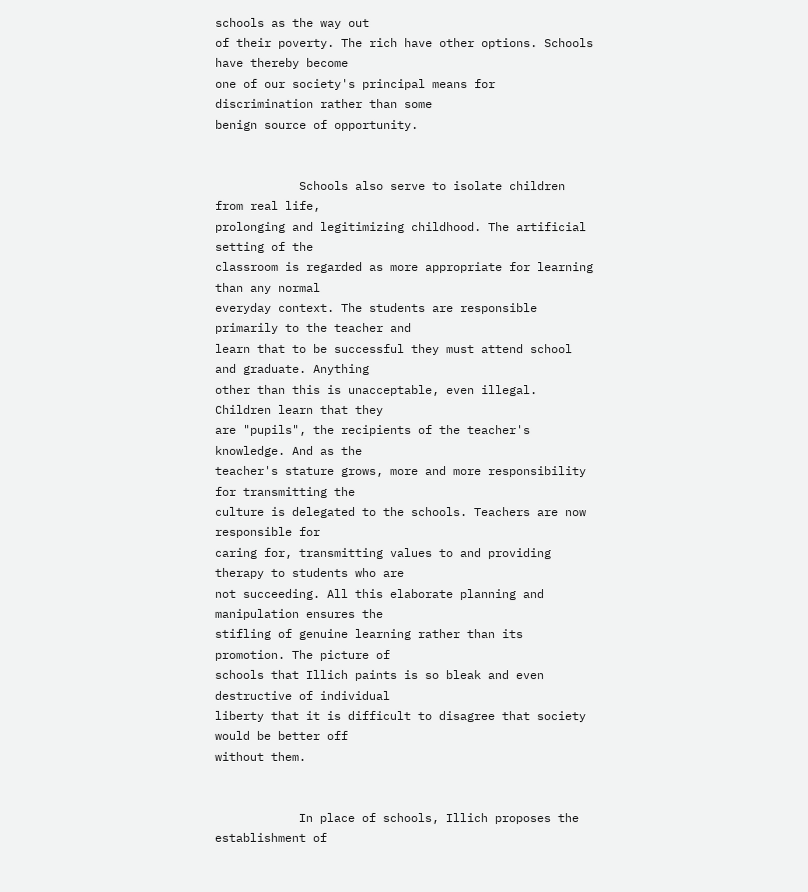schools as the way out
of their poverty. The rich have other options. Schools have thereby become
one of our society's principal means for discrimination rather than some
benign source of opportunity.


            Schools also serve to isolate children from real life,
prolonging and legitimizing childhood. The artificial setting of the
classroom is regarded as more appropriate for learning than any normal
everyday context. The students are responsible primarily to the teacher and
learn that to be successful they must attend school and graduate. Anything
other than this is unacceptable, even illegal. Children learn that they
are "pupils", the recipients of the teacher's knowledge. And as the
teacher's stature grows, more and more responsibility for transmitting the
culture is delegated to the schools. Teachers are now responsible for
caring for, transmitting values to and providing therapy to students who are
not succeeding. All this elaborate planning and manipulation ensures the
stifling of genuine learning rather than its promotion. The picture of
schools that Illich paints is so bleak and even destructive of individual
liberty that it is difficult to disagree that society would be better off
without them.


            In place of schools, Illich proposes the establishment of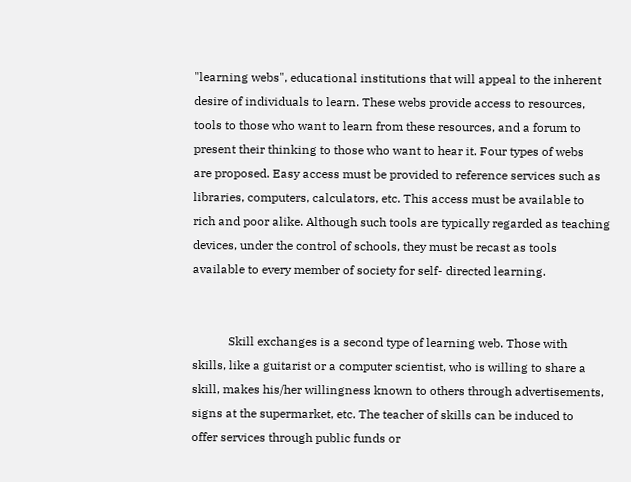"learning webs", educational institutions that will appeal to the inherent
desire of individuals to learn. These webs provide access to resources,
tools to those who want to learn from these resources, and a forum to
present their thinking to those who want to hear it. Four types of webs
are proposed. Easy access must be provided to reference services such as
libraries, computers, calculators, etc. This access must be available to
rich and poor alike. Although such tools are typically regarded as teaching
devices, under the control of schools, they must be recast as tools
available to every member of society for self- directed learning.


            Skill exchanges is a second type of learning web. Those with
skills, like a guitarist or a computer scientist, who is willing to share a
skill, makes his/her willingness known to others through advertisements,
signs at the supermarket, etc. The teacher of skills can be induced to
offer services through public funds or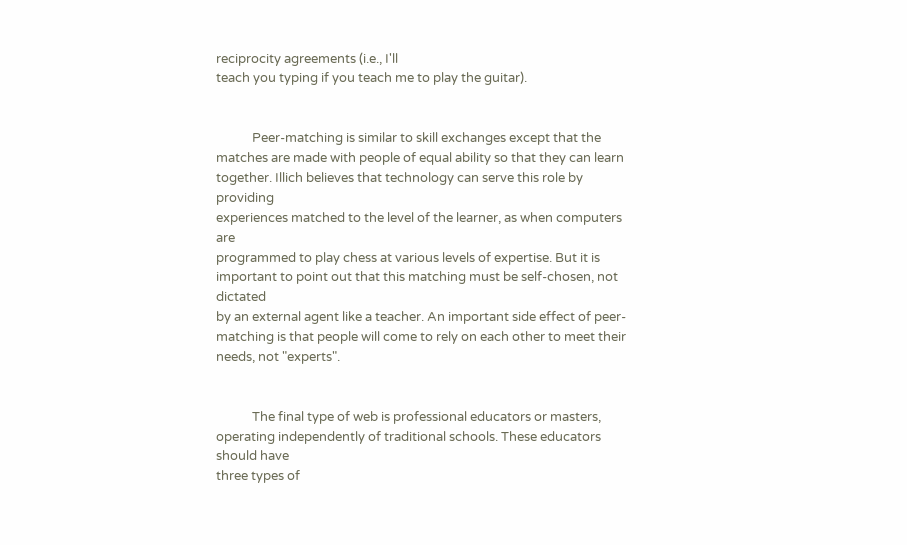reciprocity agreements (i.e., I'll
teach you typing if you teach me to play the guitar).


            Peer-matching is similar to skill exchanges except that the
matches are made with people of equal ability so that they can learn
together. Illich believes that technology can serve this role by providing
experiences matched to the level of the learner, as when computers are
programmed to play chess at various levels of expertise. But it is
important to point out that this matching must be self-chosen, not dictated
by an external agent like a teacher. An important side effect of peer-
matching is that people will come to rely on each other to meet their
needs, not "experts".


            The final type of web is professional educators or masters,
operating independently of traditional schools. These educators should have
three types of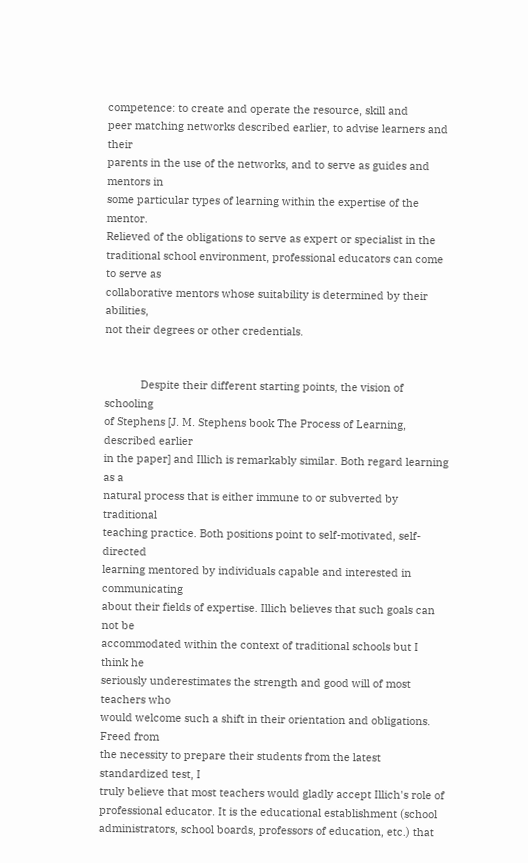competence: to create and operate the resource, skill and
peer matching networks described earlier, to advise learners and their
parents in the use of the networks, and to serve as guides and mentors in
some particular types of learning within the expertise of the mentor.
Relieved of the obligations to serve as expert or specialist in the
traditional school environment, professional educators can come to serve as
collaborative mentors whose suitability is determined by their abilities,
not their degrees or other credentials.


            Despite their different starting points, the vision of schooling
of Stephens [J. M. Stephens book The Process of Learning, described earlier
in the paper] and Illich is remarkably similar. Both regard learning as a
natural process that is either immune to or subverted by traditional
teaching practice. Both positions point to self-motivated, self-directed
learning mentored by individuals capable and interested in communicating
about their fields of expertise. Illich believes that such goals can not be
accommodated within the context of traditional schools but I think he
seriously underestimates the strength and good will of most teachers who
would welcome such a shift in their orientation and obligations. Freed from
the necessity to prepare their students from the latest standardized test, I
truly believe that most teachers would gladly accept Illich's role of
professional educator. It is the educational establishment (school
administrators, school boards, professors of education, etc.) that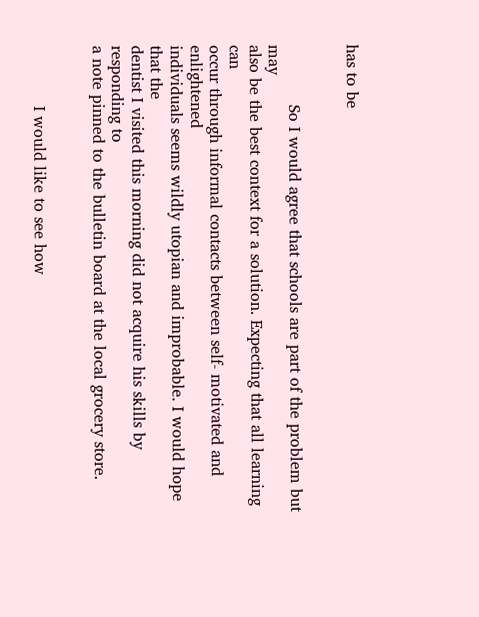has to be


            So I would agree that schools are part of the problem but may
also be the best context for a solution. Expecting that all learning can
occur through informal contacts between self- motivated and enlightened
individuals seems wildly utopian and improbable. I would hope that the
dentist I visited this morning did not acquire his skills by responding to
a note pinned to the bulletin board at the local grocery store.


            I would like to see how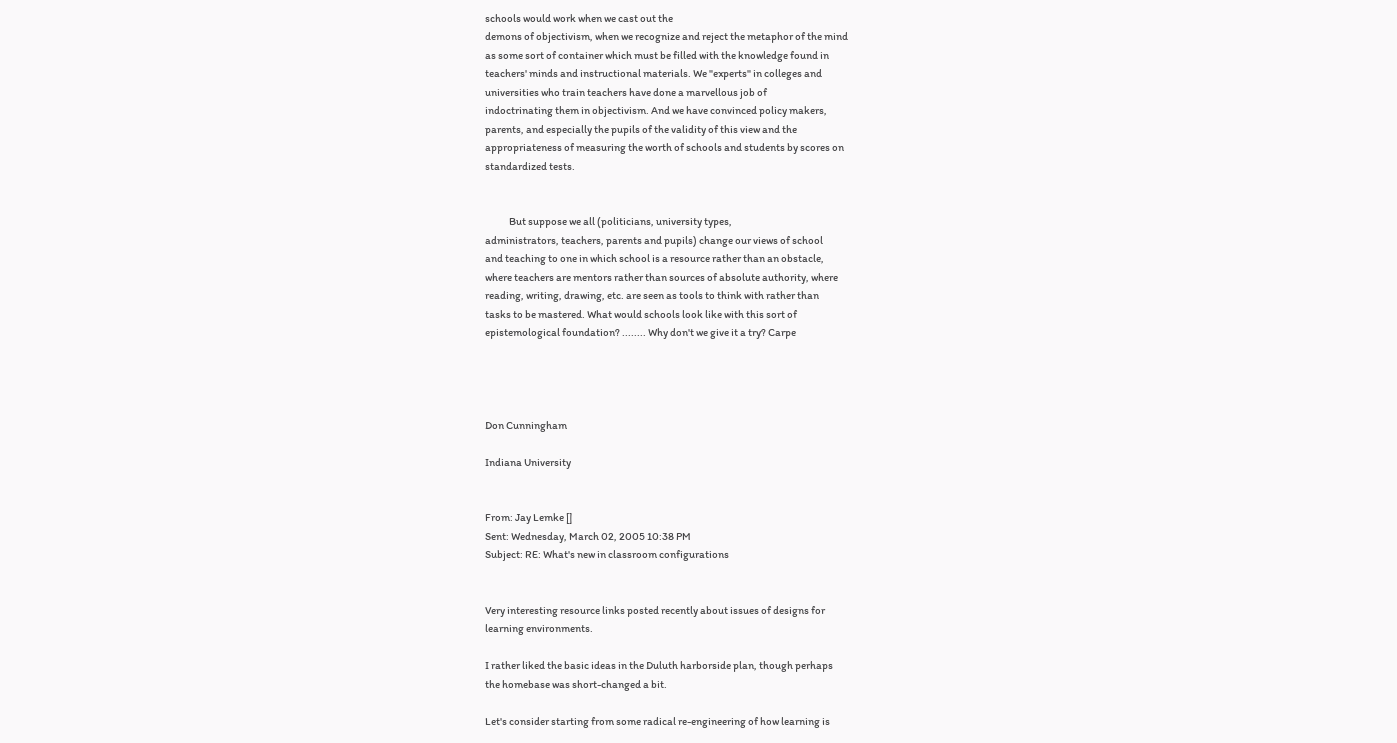schools would work when we cast out the
demons of objectivism, when we recognize and reject the metaphor of the mind
as some sort of container which must be filled with the knowledge found in
teachers' minds and instructional materials. We "experts" in colleges and
universities who train teachers have done a marvellous job of
indoctrinating them in objectivism. And we have convinced policy makers,
parents, and especially the pupils of the validity of this view and the
appropriateness of measuring the worth of schools and students by scores on
standardized tests.


            But suppose we all (politicians, university types,
administrators, teachers, parents and pupils) change our views of school
and teaching to one in which school is a resource rather than an obstacle,
where teachers are mentors rather than sources of absolute authority, where
reading, writing, drawing, etc. are seen as tools to think with rather than
tasks to be mastered. What would schools look like with this sort of
epistemological foundation? ........ Why don't we give it a try? Carpe




Don Cunningham

Indiana University


From: Jay Lemke []
Sent: Wednesday, March 02, 2005 10:38 PM
Subject: RE: What's new in classroom configurations


Very interesting resource links posted recently about issues of designs for
learning environments.

I rather liked the basic ideas in the Duluth harborside plan, though perhaps
the homebase was short-changed a bit.

Let's consider starting from some radical re-engineering of how learning is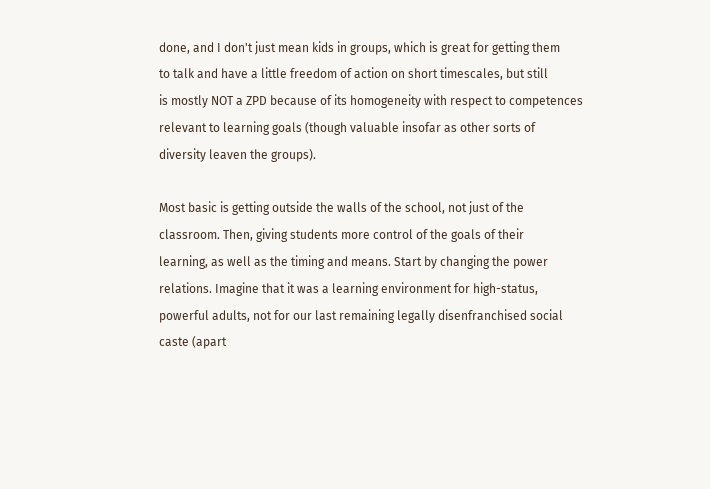done, and I don't just mean kids in groups, which is great for getting them
to talk and have a little freedom of action on short timescales, but still
is mostly NOT a ZPD because of its homogeneity with respect to competences
relevant to learning goals (though valuable insofar as other sorts of
diversity leaven the groups).

Most basic is getting outside the walls of the school, not just of the
classroom. Then, giving students more control of the goals of their
learning, as well as the timing and means. Start by changing the power
relations. Imagine that it was a learning environment for high-status,
powerful adults, not for our last remaining legally disenfranchised social
caste (apart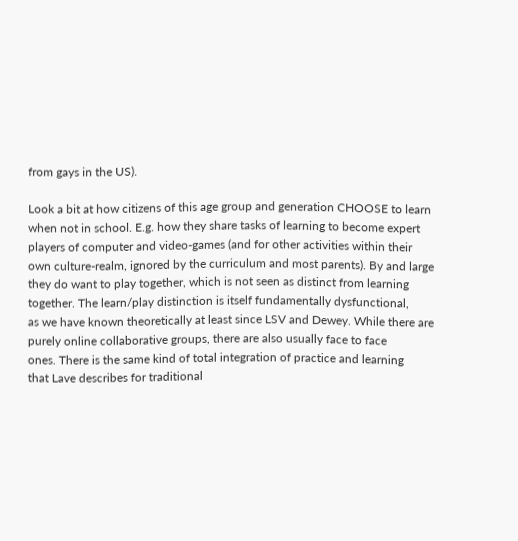from gays in the US).

Look a bit at how citizens of this age group and generation CHOOSE to learn
when not in school. E.g. how they share tasks of learning to become expert
players of computer and video-games (and for other activities within their
own culture-realm, ignored by the curriculum and most parents). By and large
they do want to play together, which is not seen as distinct from learning
together. The learn/play distinction is itself fundamentally dysfunctional,
as we have known theoretically at least since LSV and Dewey. While there are
purely online collaborative groups, there are also usually face to face
ones. There is the same kind of total integration of practice and learning
that Lave describes for traditional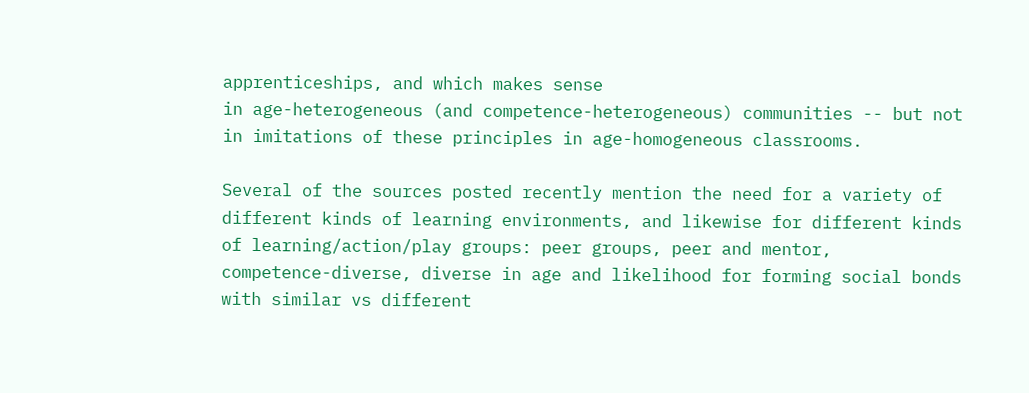apprenticeships, and which makes sense
in age-heterogeneous (and competence-heterogeneous) communities -- but not
in imitations of these principles in age-homogeneous classrooms.

Several of the sources posted recently mention the need for a variety of
different kinds of learning environments, and likewise for different kinds
of learning/action/play groups: peer groups, peer and mentor,
competence-diverse, diverse in age and likelihood for forming social bonds
with similar vs different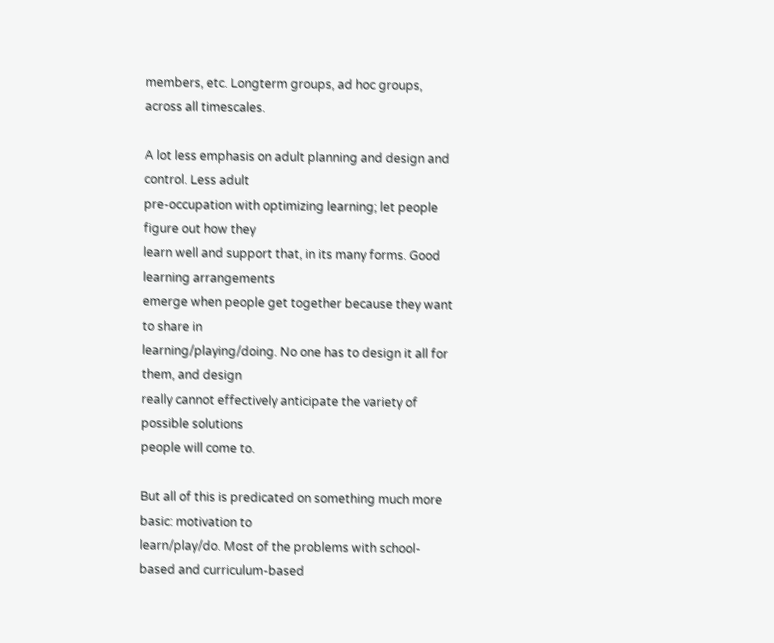members, etc. Longterm groups, ad hoc groups,
across all timescales.

A lot less emphasis on adult planning and design and control. Less adult
pre-occupation with optimizing learning; let people figure out how they
learn well and support that, in its many forms. Good learning arrangements
emerge when people get together because they want to share in
learning/playing/doing. No one has to design it all for them, and design
really cannot effectively anticipate the variety of possible solutions
people will come to.

But all of this is predicated on something much more basic: motivation to
learn/play/do. Most of the problems with school-based and curriculum-based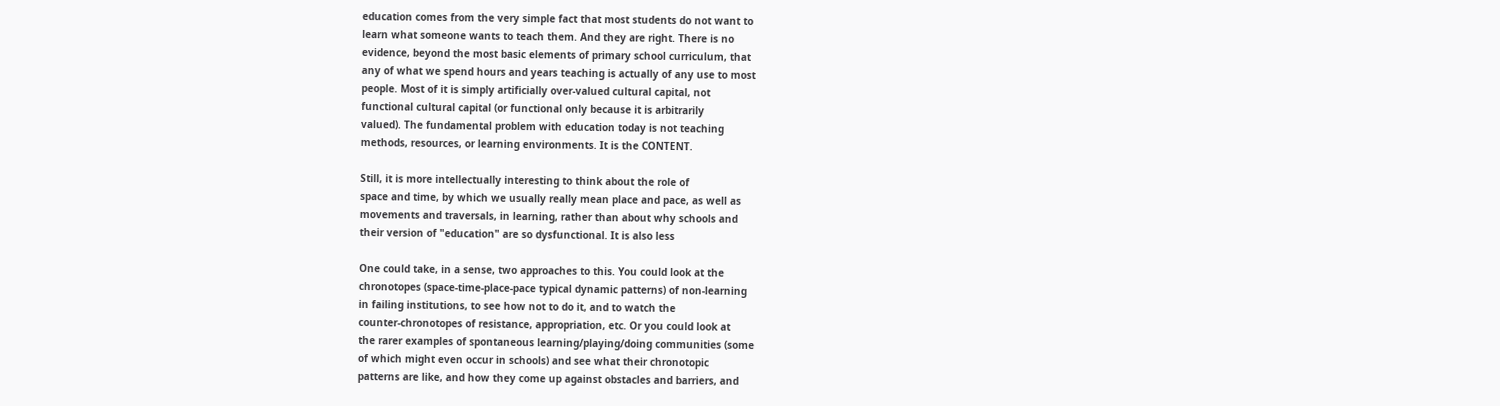education comes from the very simple fact that most students do not want to
learn what someone wants to teach them. And they are right. There is no
evidence, beyond the most basic elements of primary school curriculum, that
any of what we spend hours and years teaching is actually of any use to most
people. Most of it is simply artificially over-valued cultural capital, not
functional cultural capital (or functional only because it is arbitrarily
valued). The fundamental problem with education today is not teaching
methods, resources, or learning environments. It is the CONTENT.

Still, it is more intellectually interesting to think about the role of
space and time, by which we usually really mean place and pace, as well as
movements and traversals, in learning, rather than about why schools and
their version of "education" are so dysfunctional. It is also less

One could take, in a sense, two approaches to this. You could look at the
chronotopes (space-time-place-pace typical dynamic patterns) of non-learning
in failing institutions, to see how not to do it, and to watch the
counter-chronotopes of resistance, appropriation, etc. Or you could look at
the rarer examples of spontaneous learning/playing/doing communities (some
of which might even occur in schools) and see what their chronotopic
patterns are like, and how they come up against obstacles and barriers, and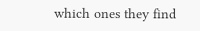which ones they find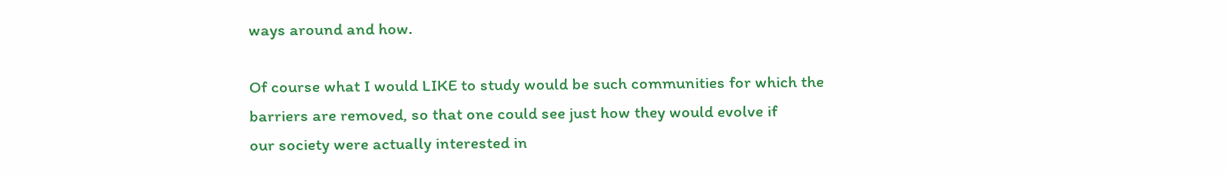ways around and how.

Of course what I would LIKE to study would be such communities for which the
barriers are removed, so that one could see just how they would evolve if
our society were actually interested in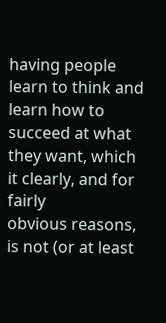having people learn to think and
learn how to succeed at what they want, which it clearly, and for fairly
obvious reasons, is not (or at least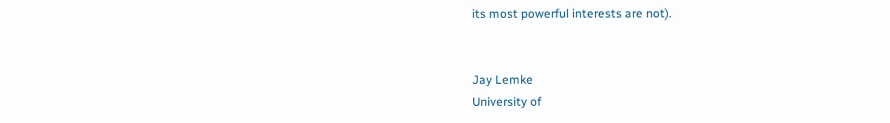its most powerful interests are not).


Jay Lemke
University of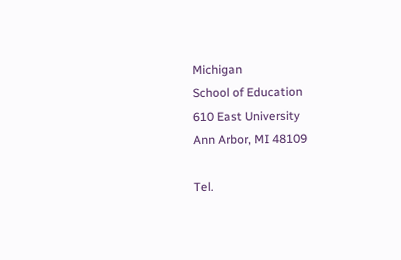Michigan
School of Education
610 East University
Ann Arbor, MI 48109

Tel.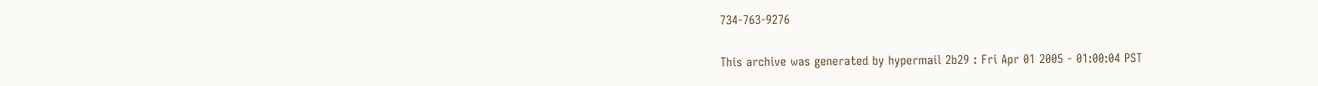734-763-9276

This archive was generated by hypermail 2b29 : Fri Apr 01 2005 - 01:00:04 PST